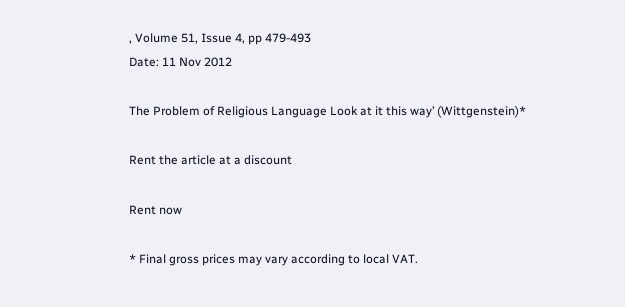, Volume 51, Issue 4, pp 479-493
Date: 11 Nov 2012

The Problem of Religious Language Look at it this way’ (Wittgenstein)*

Rent the article at a discount

Rent now

* Final gross prices may vary according to local VAT.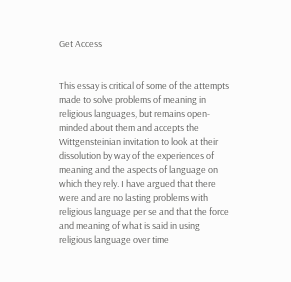Get Access


This essay is critical of some of the attempts made to solve problems of meaning in religious languages, but remains open-minded about them and accepts the Wittgensteinian invitation to look at their dissolution by way of the experiences of meaning and the aspects of language on which they rely. I have argued that there were and are no lasting problems with religious language per se and that the force and meaning of what is said in using religious language over time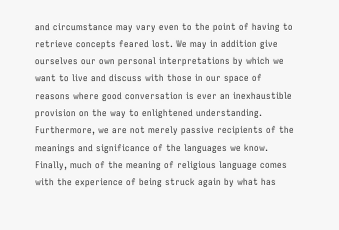and circumstance may vary even to the point of having to retrieve concepts feared lost. We may in addition give ourselves our own personal interpretations by which we want to live and discuss with those in our space of reasons where good conversation is ever an inexhaustible provision on the way to enlightened understanding. Furthermore, we are not merely passive recipients of the meanings and significance of the languages we know. Finally, much of the meaning of religious language comes with the experience of being struck again by what has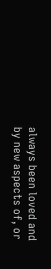always been loved and by new aspects of, or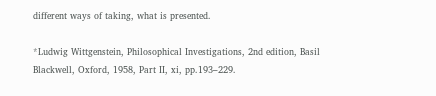different ways of taking, what is presented.

*Ludwig Wittgenstein, Philosophical Investigations, 2nd edition, Basil Blackwell, Oxford, 1958, Part II, xi, pp.193–229.